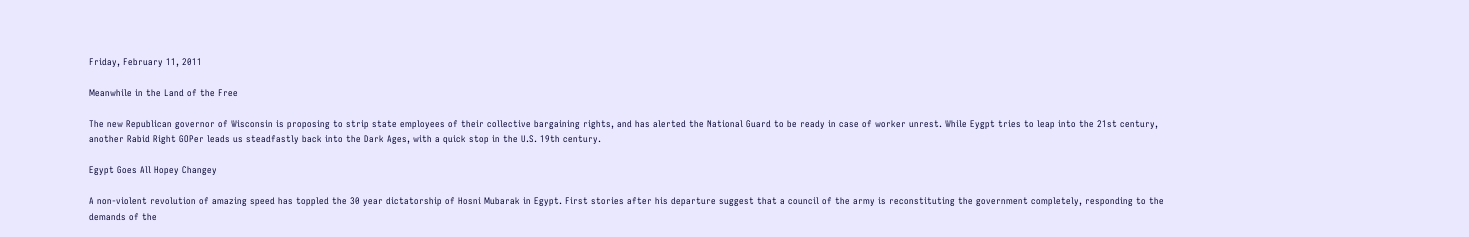Friday, February 11, 2011

Meanwhile in the Land of the Free

The new Republican governor of Wisconsin is proposing to strip state employees of their collective bargaining rights, and has alerted the National Guard to be ready in case of worker unrest. While Eygpt tries to leap into the 21st century, another Rabid Right GOPer leads us steadfastly back into the Dark Ages, with a quick stop in the U.S. 19th century.

Egypt Goes All Hopey Changey

A non-violent revolution of amazing speed has toppled the 30 year dictatorship of Hosni Mubarak in Egypt. First stories after his departure suggest that a council of the army is reconstituting the government completely, responding to the demands of the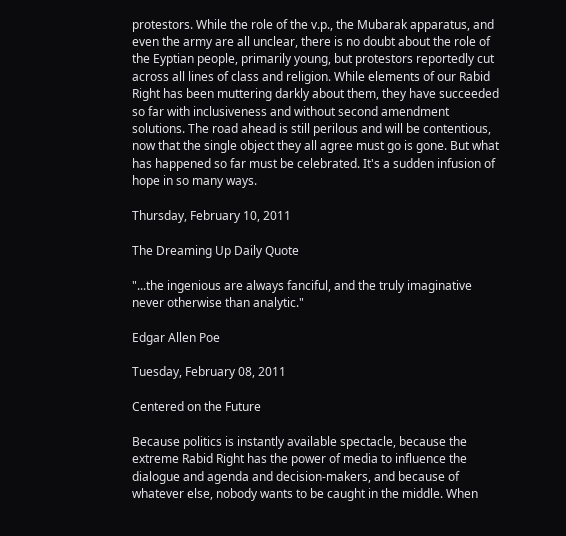protestors. While the role of the v.p., the Mubarak apparatus, and even the army are all unclear, there is no doubt about the role of the Eyptian people, primarily young, but protestors reportedly cut across all lines of class and religion. While elements of our Rabid Right has been muttering darkly about them, they have succeeded so far with inclusiveness and without second amendment solutions. The road ahead is still perilous and will be contentious, now that the single object they all agree must go is gone. But what has happened so far must be celebrated. It's a sudden infusion of hope in so many ways.

Thursday, February 10, 2011

The Dreaming Up Daily Quote

"...the ingenious are always fanciful, and the truly imaginative never otherwise than analytic."

Edgar Allen Poe

Tuesday, February 08, 2011

Centered on the Future

Because politics is instantly available spectacle, because the extreme Rabid Right has the power of media to influence the dialogue and agenda and decision-makers, and because of whatever else, nobody wants to be caught in the middle. When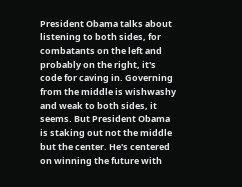President Obama talks about listening to both sides, for combatants on the left and probably on the right, it's code for caving in. Governing from the middle is wishwashy and weak to both sides, it seems. But President Obama is staking out not the middle but the center. He's centered on winning the future with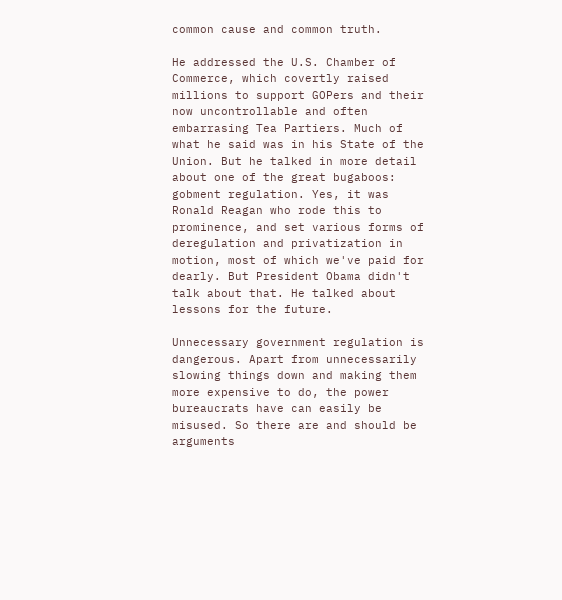common cause and common truth.

He addressed the U.S. Chamber of Commerce, which covertly raised millions to support GOPers and their now uncontrollable and often embarrasing Tea Partiers. Much of what he said was in his State of the Union. But he talked in more detail about one of the great bugaboos: gobment regulation. Yes, it was Ronald Reagan who rode this to prominence, and set various forms of deregulation and privatization in motion, most of which we've paid for dearly. But President Obama didn't talk about that. He talked about lessons for the future.

Unnecessary government regulation is dangerous. Apart from unnecessarily slowing things down and making them more expensive to do, the power bureaucrats have can easily be misused. So there are and should be arguments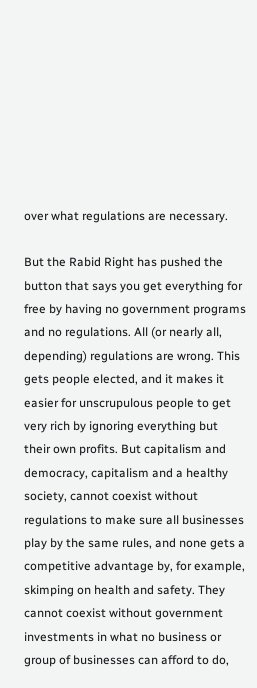over what regulations are necessary.

But the Rabid Right has pushed the button that says you get everything for free by having no government programs and no regulations. All (or nearly all, depending) regulations are wrong. This gets people elected, and it makes it easier for unscrupulous people to get very rich by ignoring everything but their own profits. But capitalism and democracy, capitalism and a healthy society, cannot coexist without regulations to make sure all businesses play by the same rules, and none gets a competitive advantage by, for example, skimping on health and safety. They cannot coexist without government investments in what no business or group of businesses can afford to do,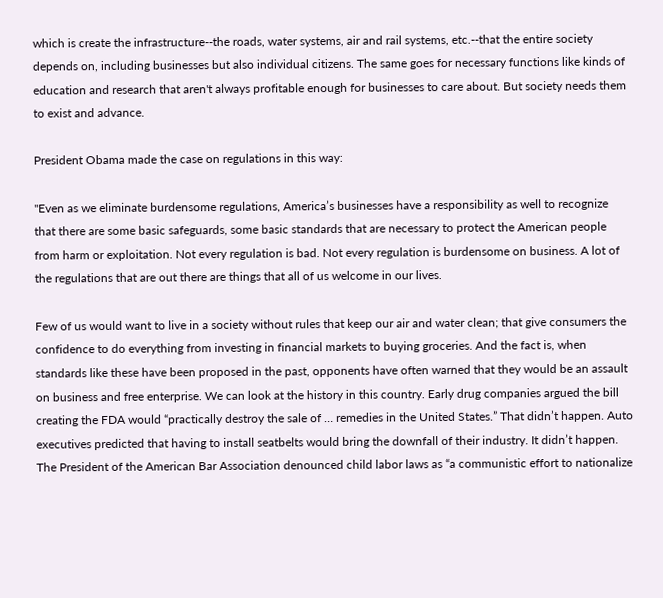which is create the infrastructure--the roads, water systems, air and rail systems, etc.--that the entire society depends on, including businesses but also individual citizens. The same goes for necessary functions like kinds of education and research that aren't always profitable enough for businesses to care about. But society needs them to exist and advance.

President Obama made the case on regulations in this way:

"Even as we eliminate burdensome regulations, America’s businesses have a responsibility as well to recognize that there are some basic safeguards, some basic standards that are necessary to protect the American people from harm or exploitation. Not every regulation is bad. Not every regulation is burdensome on business. A lot of the regulations that are out there are things that all of us welcome in our lives.

Few of us would want to live in a society without rules that keep our air and water clean; that give consumers the confidence to do everything from investing in financial markets to buying groceries. And the fact is, when standards like these have been proposed in the past, opponents have often warned that they would be an assault on business and free enterprise. We can look at the history in this country. Early drug companies argued the bill creating the FDA would “practically destroy the sale of … remedies in the United States.” That didn’t happen. Auto executives predicted that having to install seatbelts would bring the downfall of their industry. It didn’t happen. The President of the American Bar Association denounced child labor laws as “a communistic effort to nationalize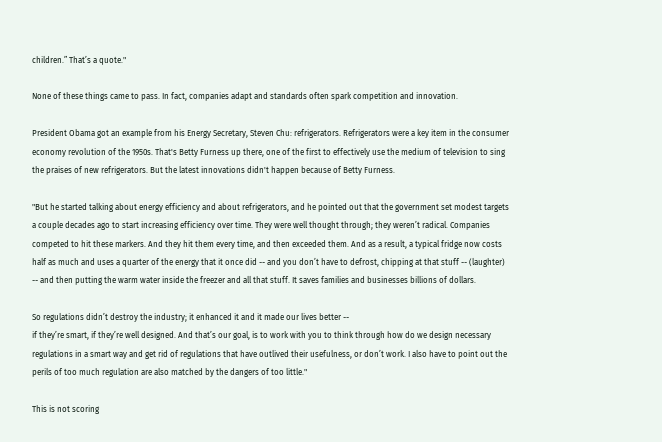children.” That’s a quote."

None of these things came to pass. In fact, companies adapt and standards often spark competition and innovation.

President Obama got an example from his Energy Secretary, Steven Chu: refrigerators. Refrigerators were a key item in the consumer economy revolution of the 1950s. That's Betty Furness up there, one of the first to effectively use the medium of television to sing the praises of new refrigerators. But the latest innovations didn't happen because of Betty Furness.

"But he started talking about energy efficiency and about refrigerators, and he pointed out that the government set modest targets a couple decades ago to start increasing efficiency over time. They were well thought through; they weren’t radical. Companies competed to hit these markers. And they hit them every time, and then exceeded them. And as a result, a typical fridge now costs half as much and uses a quarter of the energy that it once did -- and you don’t have to defrost, chipping at that stuff -- (laughter) -- and then putting the warm water inside the freezer and all that stuff. It saves families and businesses billions of dollars.

So regulations didn’t destroy the industry; it enhanced it and it made our lives better --
if they’re smart, if they’re well designed. And that’s our goal, is to work with you to think through how do we design necessary regulations in a smart way and get rid of regulations that have outlived their usefulness, or don’t work. I also have to point out the perils of too much regulation are also matched by the dangers of too little."

This is not scoring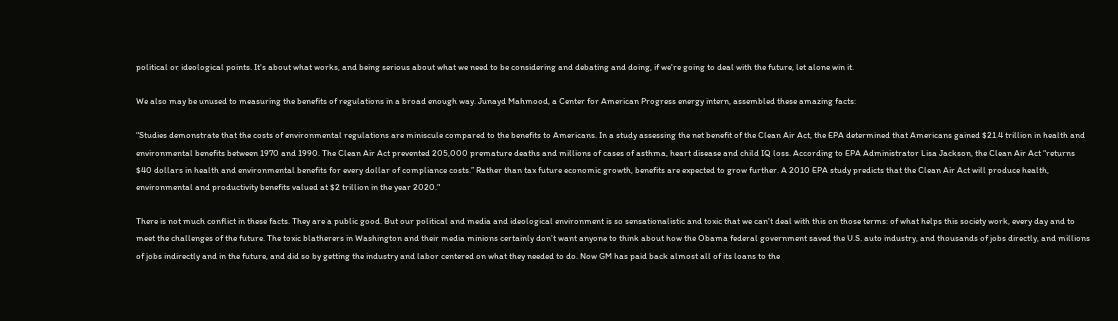political or ideological points. It's about what works, and being serious about what we need to be considering and debating and doing, if we're going to deal with the future, let alone win it.

We also may be unused to measuring the benefits of regulations in a broad enough way. Junayd Mahmood, a Center for American Progress energy intern, assembled these amazing facts:

"Studies demonstrate that the costs of environmental regulations are miniscule compared to the benefits to Americans. In a study assessing the net benefit of the Clean Air Act, the EPA determined that Americans gained $21.4 trillion in health and environmental benefits between 1970 and 1990. The Clean Air Act prevented 205,000 premature deaths and millions of cases of asthma, heart disease and child IQ loss. According to EPA Administrator Lisa Jackson, the Clean Air Act “returns $40 dollars in health and environmental benefits for every dollar of compliance costs.” Rather than tax future economic growth, benefits are expected to grow further. A 2010 EPA study predicts that the Clean Air Act will produce health, environmental and productivity benefits valued at $2 trillion in the year 2020."

There is not much conflict in these facts. They are a public good. But our political and media and ideological environment is so sensationalistic and toxic that we can't deal with this on those terms: of what helps this society work, every day and to meet the challenges of the future. The toxic blatherers in Washington and their media minions certainly don't want anyone to think about how the Obama federal government saved the U.S. auto industry, and thousands of jobs directly, and millions of jobs indirectly and in the future, and did so by getting the industry and labor centered on what they needed to do. Now GM has paid back almost all of its loans to the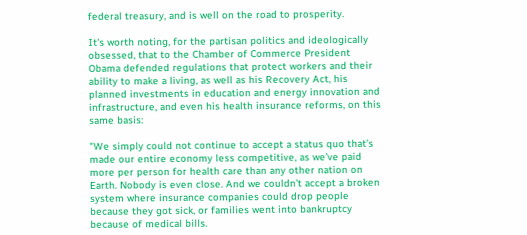federal treasury, and is well on the road to prosperity.

It's worth noting, for the partisan politics and ideologically obsessed, that to the Chamber of Commerce President Obama defended regulations that protect workers and their ability to make a living, as well as his Recovery Act, his planned investments in education and energy innovation and infrastructure, and even his health insurance reforms, on this same basis:

"We simply could not continue to accept a status quo that’s made our entire economy less competitive, as we’ve paid more per person for health care than any other nation on Earth. Nobody is even close. And we couldn’t accept a broken system where insurance companies could drop people because they got sick, or families went into bankruptcy because of medical bills.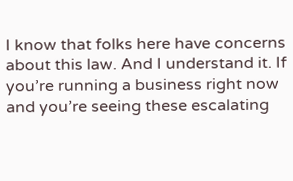I know that folks here have concerns about this law. And I understand it. If you’re running a business right now and you’re seeing these escalating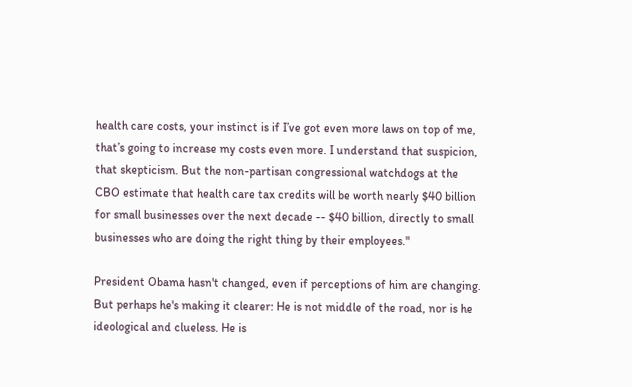health care costs, your instinct is if I’ve got even more laws on top of me, that’s going to increase my costs even more. I understand that suspicion, that skepticism. But the non-partisan congressional watchdogs at the CBO estimate that health care tax credits will be worth nearly $40 billion for small businesses over the next decade -- $40 billion, directly to small businesses who are doing the right thing by their employees."

President Obama hasn't changed, even if perceptions of him are changing. But perhaps he's making it clearer: He is not middle of the road, nor is he ideological and clueless. He is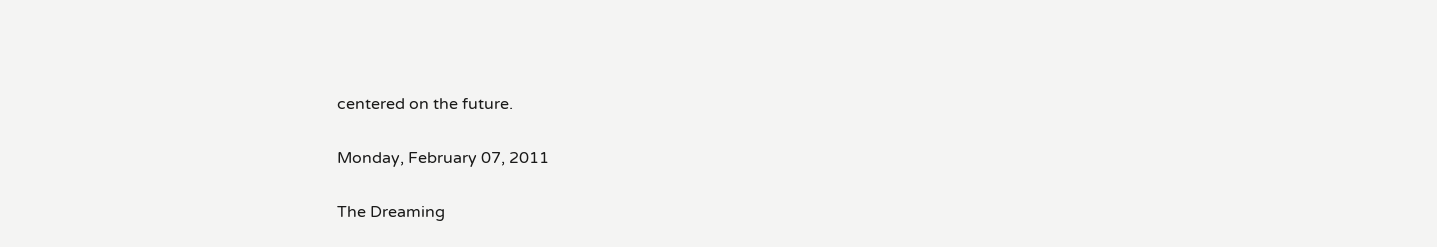centered on the future.

Monday, February 07, 2011

The Dreaming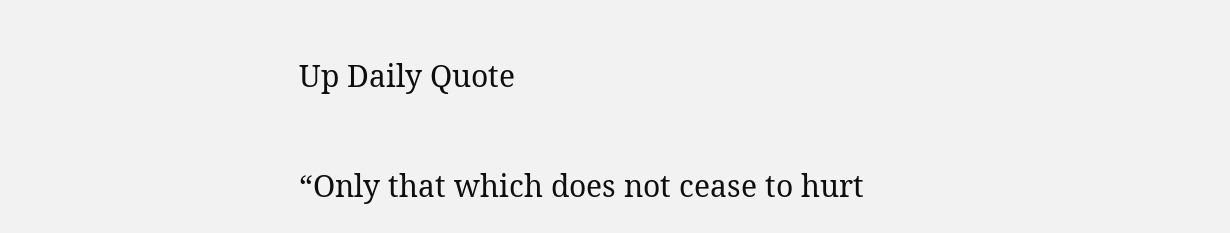Up Daily Quote

“Only that which does not cease to hurt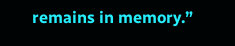remains in memory.”